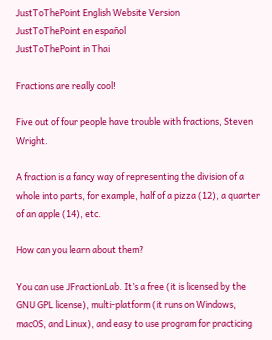JustToThePoint English Website Version
JustToThePoint en español
JustToThePoint in Thai

Fractions are really cool!

Five out of four people have trouble with fractions, Steven Wright.

A fraction is a fancy way of representing the division of a whole into parts, for example, half of a pizza (12), a quarter of an apple (14), etc.

How can you learn about them?

You can use JFractionLab. It’s a free (it is licensed by the GNU GPL license), multi-platform (it runs on Windows, macOS, and Linux), and easy to use program for practicing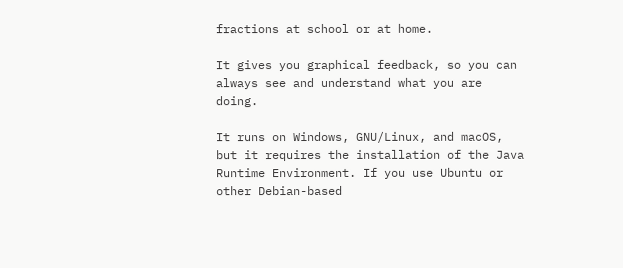fractions at school or at home.

It gives you graphical feedback, so you can always see and understand what you are doing.

It runs on Windows, GNU/Linux, and macOS, but it requires the installation of the Java Runtime Environment. If you use Ubuntu or other Debian-based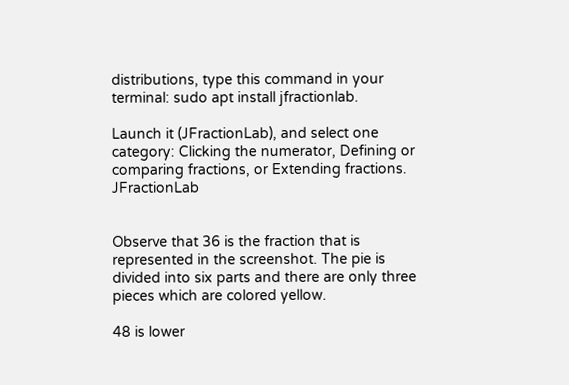distributions, type this command in your terminal: sudo apt install jfractionlab.

Launch it (JFractionLab), and select one category: Clicking the numerator, Defining or comparing fractions, or Extending fractions. JFractionLab


Observe that 36 is the fraction that is represented in the screenshot. The pie is divided into six parts and there are only three pieces which are colored yellow.

48 is lower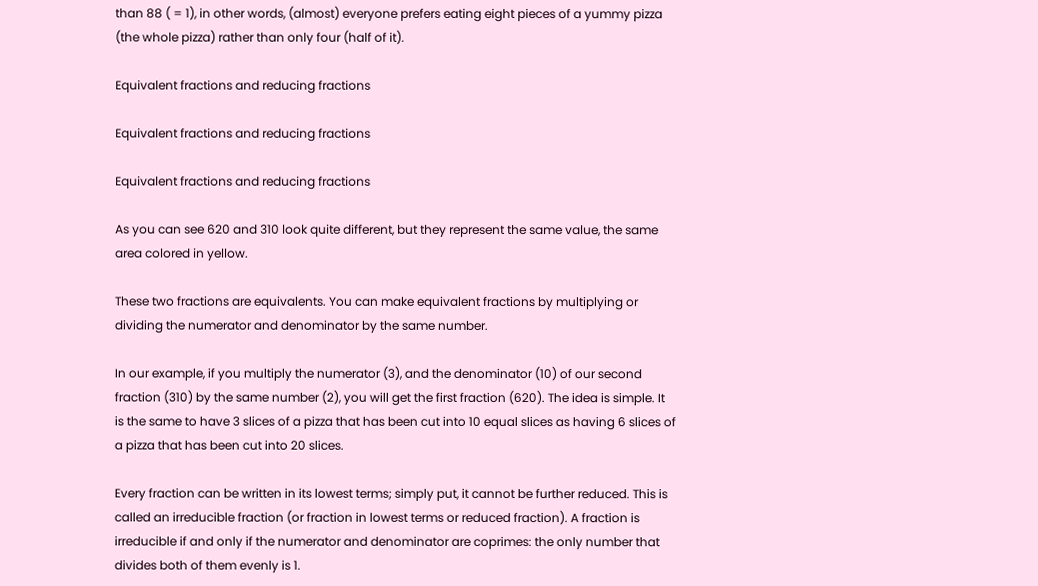than 88 ( = 1), in other words, (almost) everyone prefers eating eight pieces of a yummy pizza (the whole pizza) rather than only four (half of it).

Equivalent fractions and reducing fractions

Equivalent fractions and reducing fractions

Equivalent fractions and reducing fractions

As you can see 620 and 310 look quite different, but they represent the same value, the same area colored in yellow.

These two fractions are equivalents. You can make equivalent fractions by multiplying or dividing the numerator and denominator by the same number.

In our example, if you multiply the numerator (3), and the denominator (10) of our second fraction (310) by the same number (2), you will get the first fraction (620). The idea is simple. It is the same to have 3 slices of a pizza that has been cut into 10 equal slices as having 6 slices of a pizza that has been cut into 20 slices.

Every fraction can be written in its lowest terms; simply put, it cannot be further reduced. This is called an irreducible fraction (or fraction in lowest terms or reduced fraction). A fraction is irreducible if and only if the numerator and denominator are coprimes: the only number that divides both of them evenly is 1.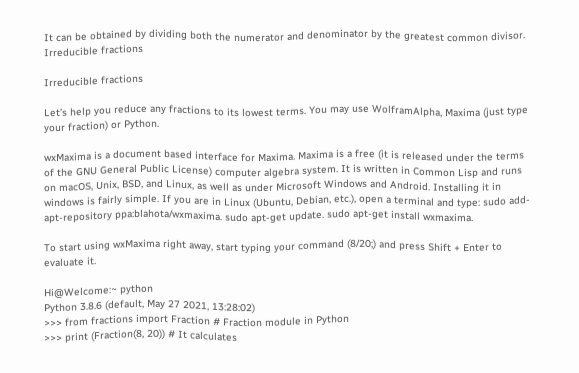It can be obtained by dividing both the numerator and denominator by the greatest common divisor. Irreducible fractions

Irreducible fractions

Let’s help you reduce any fractions to its lowest terms. You may use WolframAlpha, Maxima (just type your fraction) or Python.

wxMaxima is a document based interface for Maxima. Maxima is a free (it is released under the terms of the GNU General Public License) computer algebra system. It is written in Common Lisp and runs on macOS, Unix, BSD, and Linux, as well as under Microsoft Windows and Android. Installing it in windows is fairly simple. If you are in Linux (Ubuntu, Debian, etc.), open a terminal and type: sudo add-apt-repository ppa:blahota/wxmaxima. sudo apt-get update. sudo apt-get install wxmaxima.

To start using wxMaxima right away, start typing your command (8/20;) and press Shift + Enter to evaluate it.

Hi@Welcome:~ python
Python 3.8.6 (default, May 27 2021, 13:28:02)
>>> from fractions import Fraction # Fraction module in Python
>>> print (Fraction(8, 20)) # It calculates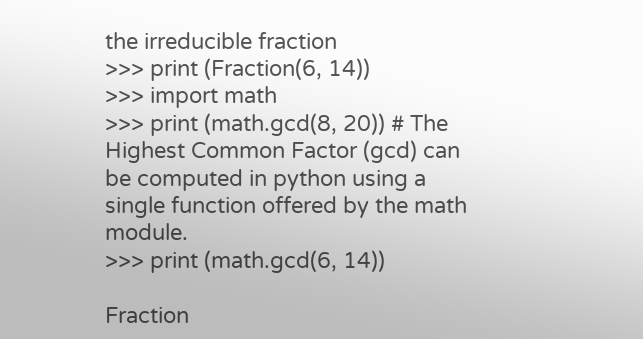the irreducible fraction
>>> print (Fraction(6, 14))
>>> import math
>>> print (math.gcd(8, 20)) # The Highest Common Factor (gcd) can be computed in python using a single function offered by the math module.
>>> print (math.gcd(6, 14))

Fraction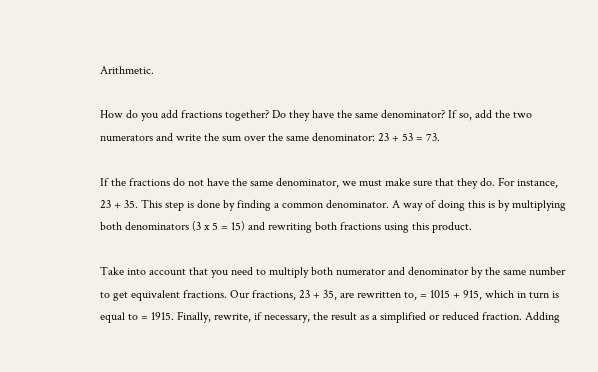Arithmetic.

How do you add fractions together? Do they have the same denominator? If so, add the two numerators and write the sum over the same denominator: 23 + 53 = 73.

If the fractions do not have the same denominator, we must make sure that they do. For instance, 23 + 35. This step is done by finding a common denominator. A way of doing this is by multiplying both denominators (3 x 5 = 15) and rewriting both fractions using this product.

Take into account that you need to multiply both numerator and denominator by the same number to get equivalent fractions. Our fractions, 23 + 35, are rewritten to, = 1015 + 915, which in turn is equal to = 1915. Finally, rewrite, if necessary, the result as a simplified or reduced fraction. Adding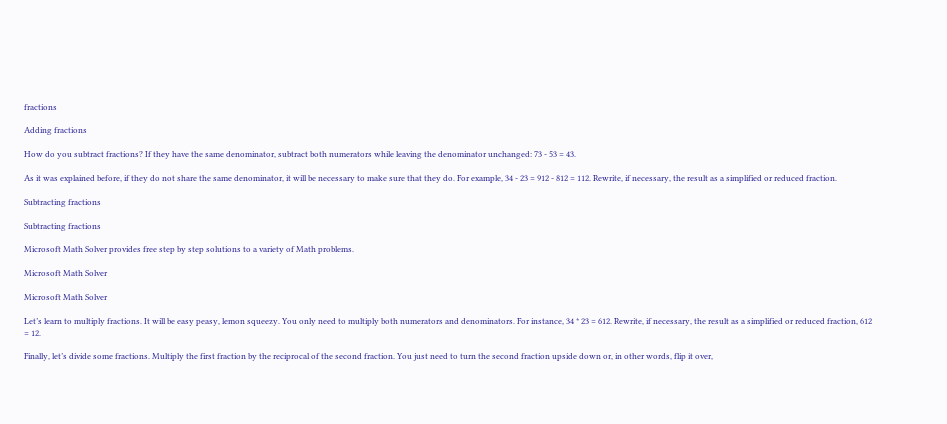fractions

Adding fractions

How do you subtract fractions? If they have the same denominator, subtract both numerators while leaving the denominator unchanged: 73 - 53 = 43.

As it was explained before, if they do not share the same denominator, it will be necessary to make sure that they do. For example, 34 - 23 = 912 - 812 = 112. Rewrite, if necessary, the result as a simplified or reduced fraction.

Subtracting fractions

Subtracting fractions

Microsoft Math Solver provides free step by step solutions to a variety of Math problems.

Microsoft Math Solver

Microsoft Math Solver

Let’s learn to multiply fractions. It will be easy peasy, lemon squeezy. You only need to multiply both numerators and denominators. For instance, 34 * 23 = 612. Rewrite, if necessary, the result as a simplified or reduced fraction, 612 = 12.

Finally, let’s divide some fractions. Multiply the first fraction by the reciprocal of the second fraction. You just need to turn the second fraction upside down or, in other words, flip it over,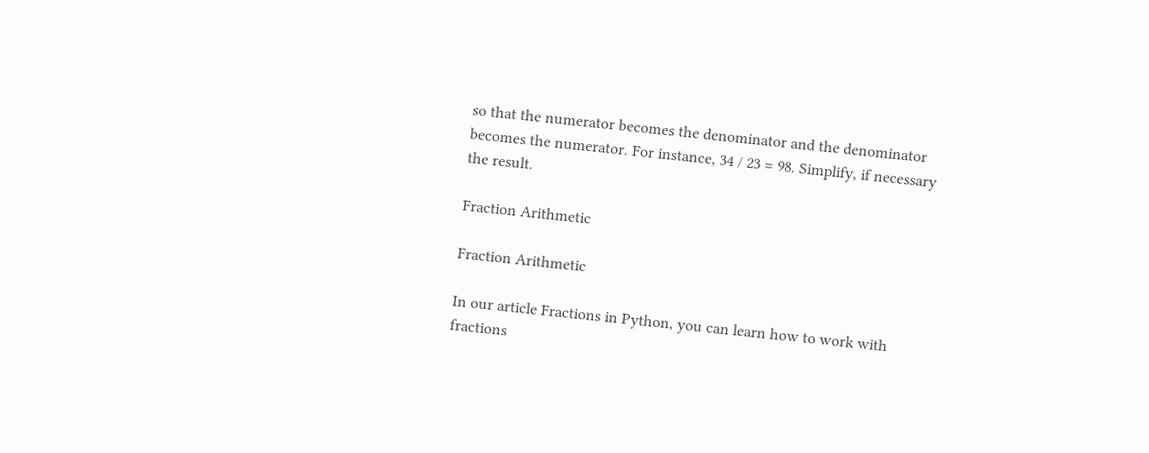so that the numerator becomes the denominator and the denominator becomes the numerator. For instance, 34 / 23 = 98. Simplify, if necessary the result.

Fraction Arithmetic

Fraction Arithmetic

In our article Fractions in Python, you can learn how to work with fractions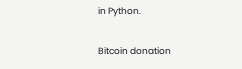in Python.

Bitcoin donation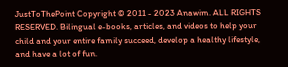JustToThePoint Copyright © 2011 - 2023 Anawim. ALL RIGHTS RESERVED. Bilingual e-books, articles, and videos to help your child and your entire family succeed, develop a healthy lifestyle, and have a lot of fun.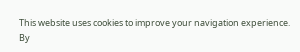This website uses cookies to improve your navigation experience.
By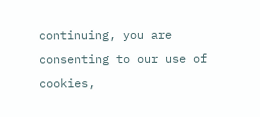continuing, you are consenting to our use of cookies,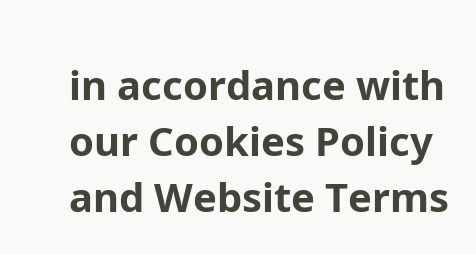in accordance with our Cookies Policy and Website Terms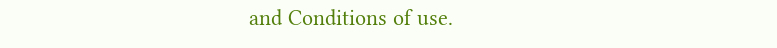and Conditions of use.